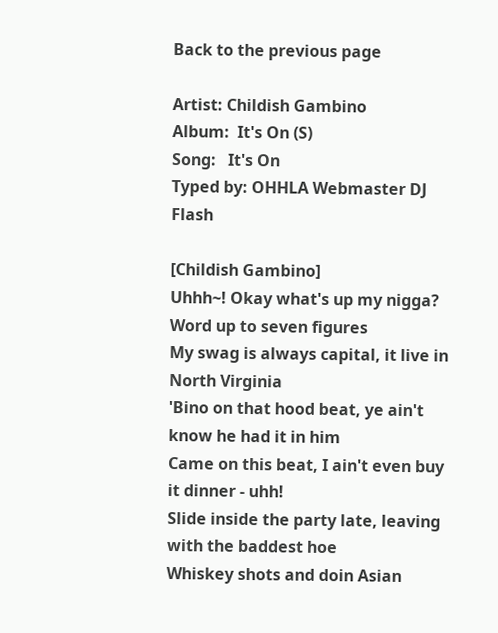Back to the previous page

Artist: Childish Gambino
Album:  It's On (S)
Song:   It's On
Typed by: OHHLA Webmaster DJ Flash

[Childish Gambino]
Uhhh~! Okay what's up my nigga? Word up to seven figures
My swag is always capital, it live in North Virginia
'Bino on that hood beat, ye ain't know he had it in him
Came on this beat, I ain't even buy it dinner - uhh!
Slide inside the party late, leaving with the baddest hoe
Whiskey shots and doin Asian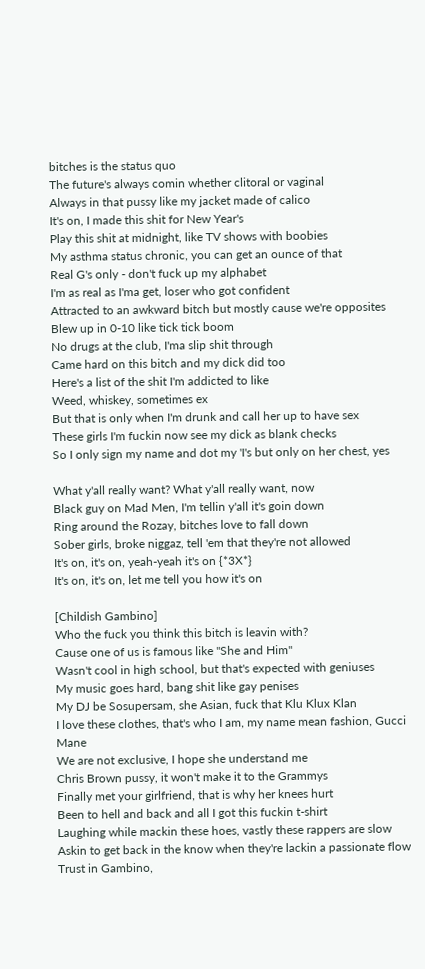bitches is the status quo
The future's always comin whether clitoral or vaginal
Always in that pussy like my jacket made of calico
It's on, I made this shit for New Year's
Play this shit at midnight, like TV shows with boobies
My asthma status chronic, you can get an ounce of that
Real G's only - don't fuck up my alphabet
I'm as real as I'ma get, loser who got confident
Attracted to an awkward bitch but mostly cause we're opposites
Blew up in 0-10 like tick tick boom
No drugs at the club, I'ma slip shit through
Came hard on this bitch and my dick did too
Here's a list of the shit I'm addicted to like
Weed, whiskey, sometimes ex
But that is only when I'm drunk and call her up to have sex
These girls I'm fuckin now see my dick as blank checks
So I only sign my name and dot my 'I's but only on her chest, yes

What y'all really want? What y'all really want, now
Black guy on Mad Men, I'm tellin y'all it's goin down
Ring around the Rozay, bitches love to fall down
Sober girls, broke niggaz, tell 'em that they're not allowed
It's on, it's on, yeah-yeah it's on {*3X*}
It's on, it's on, let me tell you how it's on

[Childish Gambino]
Who the fuck you think this bitch is leavin with?
Cause one of us is famous like "She and Him"
Wasn't cool in high school, but that's expected with geniuses
My music goes hard, bang shit like gay penises
My DJ be Sosupersam, she Asian, fuck that Klu Klux Klan
I love these clothes, that's who I am, my name mean fashion, Gucci Mane
We are not exclusive, I hope she understand me
Chris Brown pussy, it won't make it to the Grammys
Finally met your girlfriend, that is why her knees hurt
Been to hell and back and all I got this fuckin t-shirt
Laughing while mackin these hoes, vastly these rappers are slow
Askin to get back in the know when they're lackin a passionate flow
Trust in Gambino,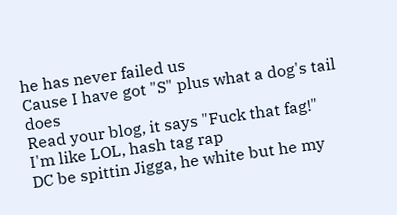he has never failed us
Cause I have got "S" plus what a dog's tail does
Read your blog, it says "Fuck that fag!"
I'm like LOL, hash tag rap
DC be spittin Jigga, he white but he my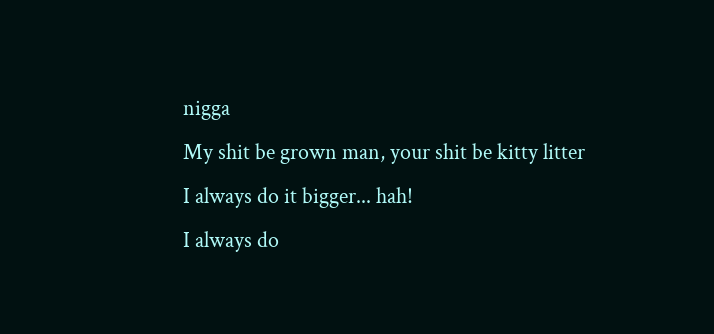nigga
My shit be grown man, your shit be kitty litter
I always do it bigger... hah!
I always do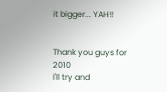it bigger... YAH!!


Thank you guys for 2010
I'll try and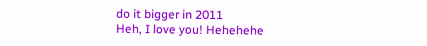do it bigger in 2011
Heh, I love you! Hehehehe